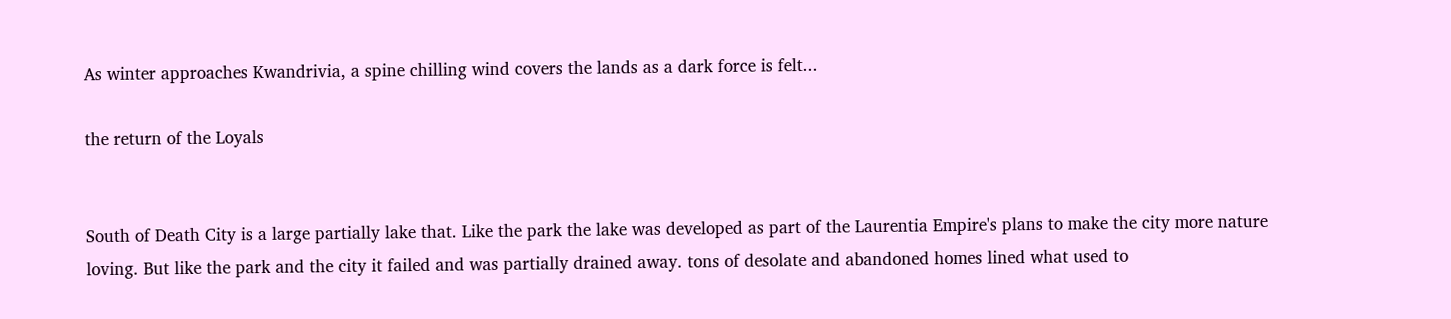As winter approaches Kwandrivia, a spine chilling wind covers the lands as a dark force is felt...

the return of the Loyals


South of Death City is a large partially lake that. Like the park the lake was developed as part of the Laurentia Empire's plans to make the city more nature loving. But like the park and the city it failed and was partially drained away. tons of desolate and abandoned homes lined what used to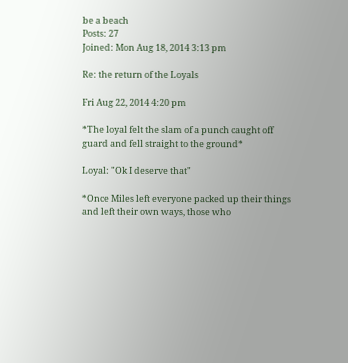be a beach
Posts: 27
Joined: Mon Aug 18, 2014 3:13 pm

Re: the return of the Loyals

Fri Aug 22, 2014 4:20 pm

*The loyal felt the slam of a punch caught off guard and fell straight to the ground*

Loyal: "Ok I deserve that"

*Once Miles left everyone packed up their things and left their own ways, those who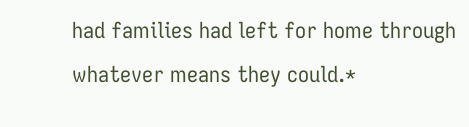had families had left for home through whatever means they could.*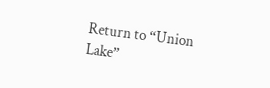Return to “Union Lake”